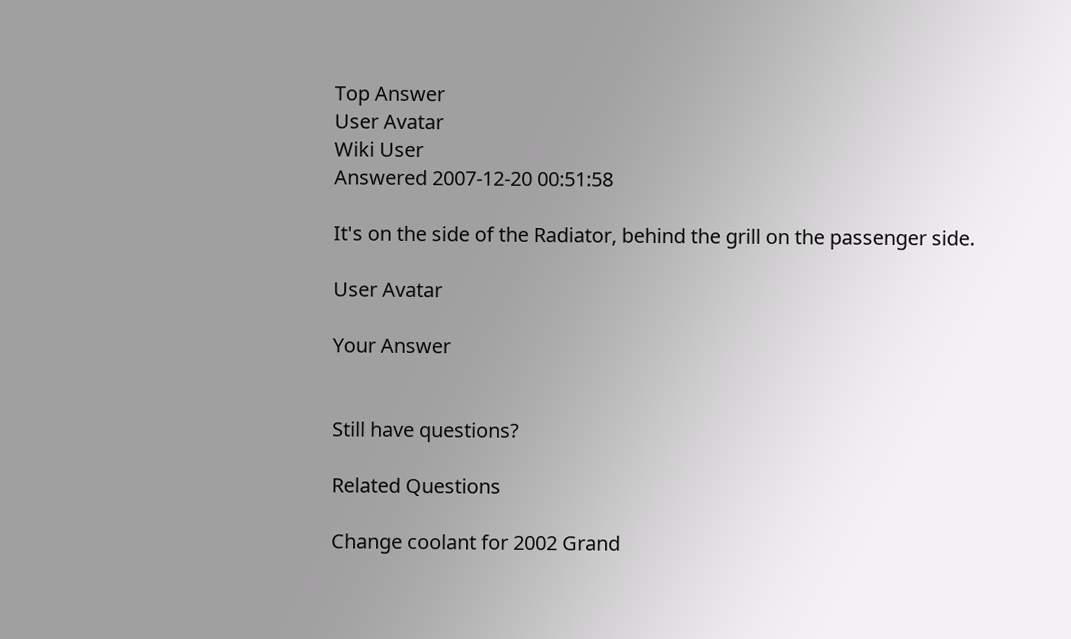Top Answer
User Avatar
Wiki User
Answered 2007-12-20 00:51:58

It's on the side of the Radiator, behind the grill on the passenger side.

User Avatar

Your Answer


Still have questions?

Related Questions

Change coolant for 2002 Grand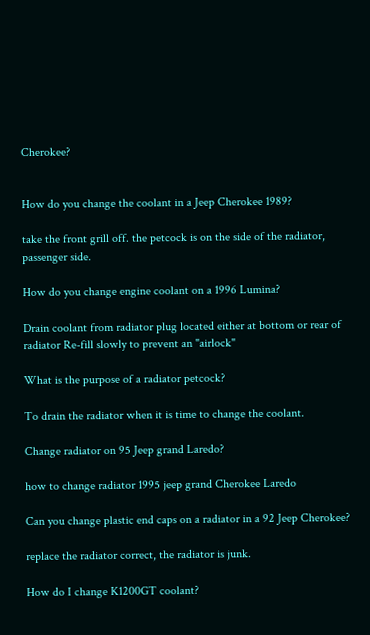Cherokee?


How do you change the coolant in a Jeep Cherokee 1989?

take the front grill off. the petcock is on the side of the radiator, passenger side.

How do you change engine coolant on a 1996 Lumina?

Drain coolant from radiator plug located either at bottom or rear of radiator Re-fill slowly to prevent an "airlock"

What is the purpose of a radiator petcock?

To drain the radiator when it is time to change the coolant.

Change radiator on 95 Jeep grand Laredo?

how to change radiator 1995 jeep grand Cherokee Laredo

Can you change plastic end caps on a radiator in a 92 Jeep Cherokee?

replace the radiator correct, the radiator is junk.

How do I change K1200GT coolant?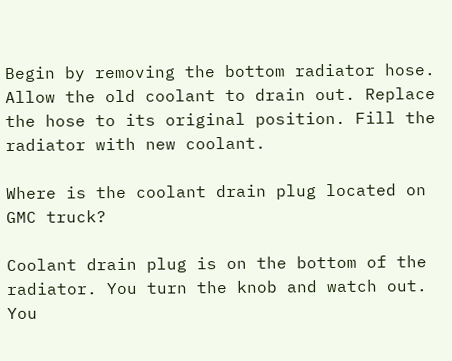Begin by removing the bottom radiator hose. Allow the old coolant to drain out. Replace the hose to its original position. Fill the radiator with new coolant.

Where is the coolant drain plug located on GMC truck?

Coolant drain plug is on the bottom of the radiator. You turn the knob and watch out. You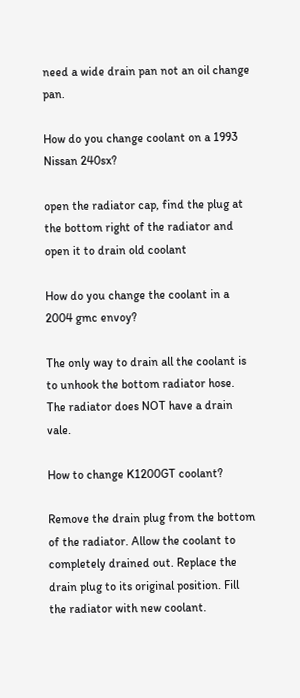need a wide drain pan not an oil change pan.

How do you change coolant on a 1993 Nissan 240sx?

open the radiator cap, find the plug at the bottom right of the radiator and open it to drain old coolant

How do you change the coolant in a 2004 gmc envoy?

The only way to drain all the coolant is to unhook the bottom radiator hose. The radiator does NOT have a drain vale.

How to change K1200GT coolant?

Remove the drain plug from the bottom of the radiator. Allow the coolant to completely drained out. Replace the drain plug to its original position. Fill the radiator with new coolant.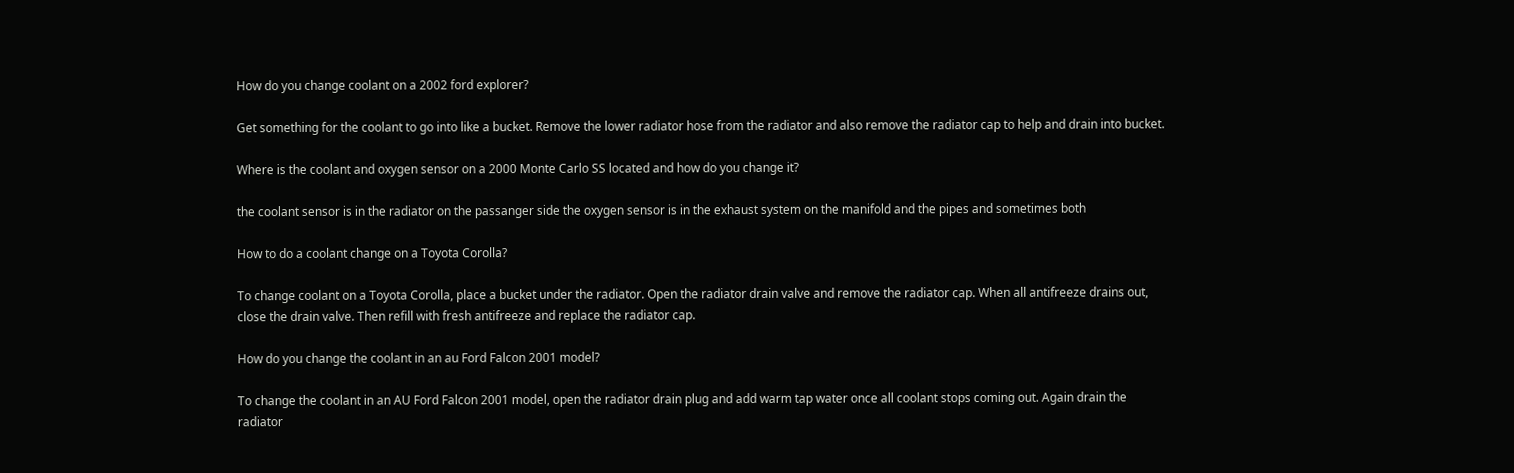How do you change coolant on a 2002 ford explorer?

Get something for the coolant to go into like a bucket. Remove the lower radiator hose from the radiator and also remove the radiator cap to help and drain into bucket.

Where is the coolant and oxygen sensor on a 2000 Monte Carlo SS located and how do you change it?

the coolant sensor is in the radiator on the passanger side the oxygen sensor is in the exhaust system on the manifold and the pipes and sometimes both

How to do a coolant change on a Toyota Corolla?

To change coolant on a Toyota Corolla, place a bucket under the radiator. Open the radiator drain valve and remove the radiator cap. When all antifreeze drains out, close the drain valve. Then refill with fresh antifreeze and replace the radiator cap.

How do you change the coolant in an au Ford Falcon 2001 model?

To change the coolant in an AU Ford Falcon 2001 model, open the radiator drain plug and add warm tap water once all coolant stops coming out. Again drain the radiator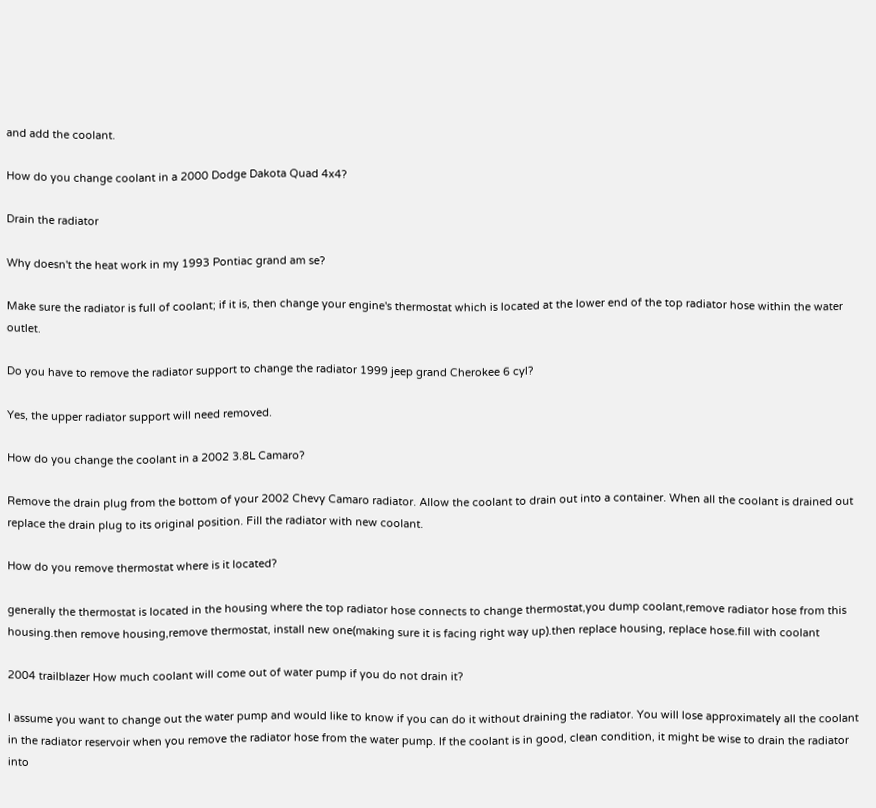and add the coolant.

How do you change coolant in a 2000 Dodge Dakota Quad 4x4?

Drain the radiator

Why doesn't the heat work in my 1993 Pontiac grand am se?

Make sure the radiator is full of coolant; if it is, then change your engine's thermostat which is located at the lower end of the top radiator hose within the water outlet.

Do you have to remove the radiator support to change the radiator 1999 jeep grand Cherokee 6 cyl?

Yes, the upper radiator support will need removed.

How do you change the coolant in a 2002 3.8L Camaro?

Remove the drain plug from the bottom of your 2002 Chevy Camaro radiator. Allow the coolant to drain out into a container. When all the coolant is drained out replace the drain plug to its original position. Fill the radiator with new coolant.

How do you remove thermostat where is it located?

generally the thermostat is located in the housing where the top radiator hose connects to change thermostat,you dump coolant,remove radiator hose from this housing.then remove housing,remove thermostat, install new one(making sure it is facing right way up).then replace housing, replace hose.fill with coolant

2004 trailblazer How much coolant will come out of water pump if you do not drain it?

I assume you want to change out the water pump and would like to know if you can do it without draining the radiator. You will lose approximately all the coolant in the radiator reservoir when you remove the radiator hose from the water pump. If the coolant is in good, clean condition, it might be wise to drain the radiator into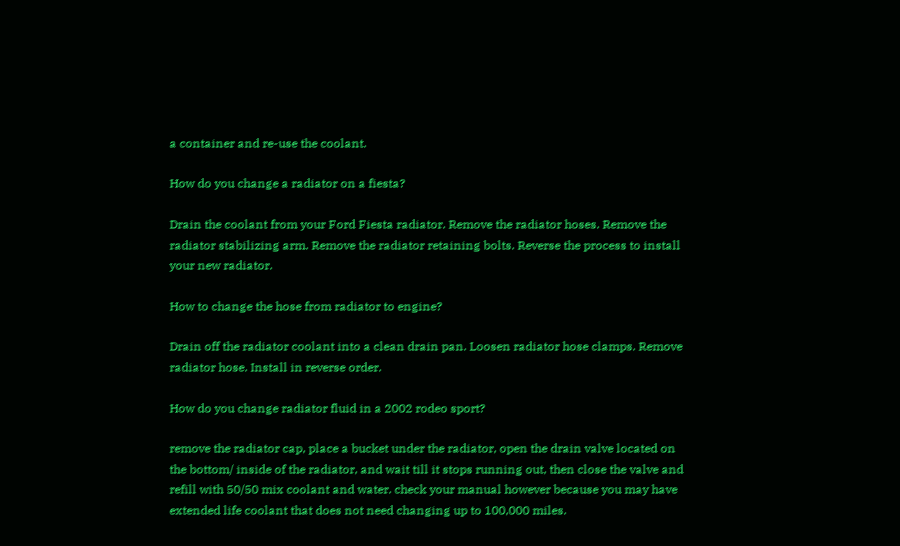a container and re-use the coolant.

How do you change a radiator on a fiesta?

Drain the coolant from your Ford Fiesta radiator. Remove the radiator hoses. Remove the radiator stabilizing arm. Remove the radiator retaining bolts. Reverse the process to install your new radiator.

How to change the hose from radiator to engine?

Drain off the radiator coolant into a clean drain pan. Loosen radiator hose clamps. Remove radiator hose. Install in reverse order.

How do you change radiator fluid in a 2002 rodeo sport?

remove the radiator cap, place a bucket under the radiator, open the drain valve located on the bottom/ inside of the radiator, and wait till it stops running out, then close the valve and refill with 50/50 mix coolant and water. check your manual however because you may have extended life coolant that does not need changing up to 100,000 miles.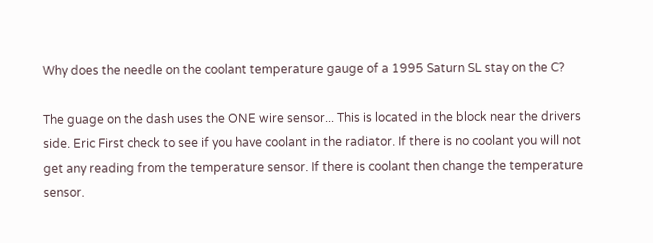Why does the needle on the coolant temperature gauge of a 1995 Saturn SL stay on the C?

The guage on the dash uses the ONE wire sensor... This is located in the block near the drivers side. Eric First check to see if you have coolant in the radiator. If there is no coolant you will not get any reading from the temperature sensor. If there is coolant then change the temperature sensor.